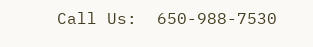Call Us:  650-988-7530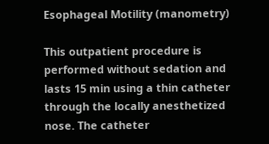Esophageal Motility (manometry)

This outpatient procedure is performed without sedation and lasts 15 min using a thin catheter through the locally anesthetized nose. The catheter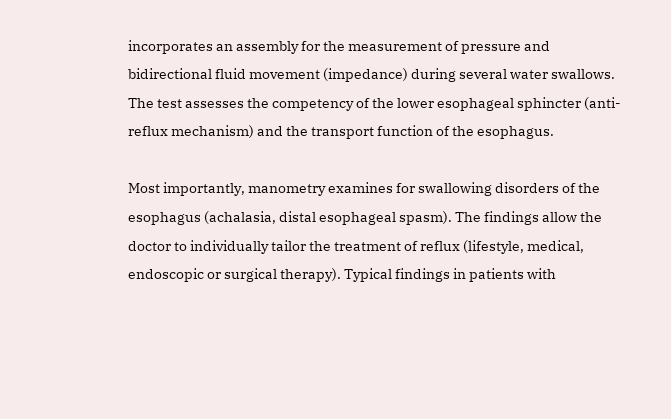incorporates an assembly for the measurement of pressure and bidirectional fluid movement (impedance) during several water swallows. The test assesses the competency of the lower esophageal sphincter (anti-reflux mechanism) and the transport function of the esophagus.

Most importantly, manometry examines for swallowing disorders of the esophagus (achalasia, distal esophageal spasm). The findings allow the doctor to individually tailor the treatment of reflux (lifestyle, medical, endoscopic or surgical therapy). Typical findings in patients with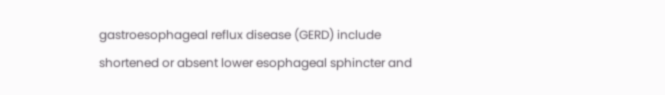gastroesophageal reflux disease (GERD) include shortened or absent lower esophageal sphincter and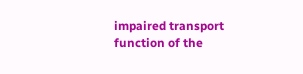impaired transport function of the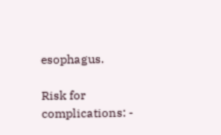esophagus.

Risk for complications: -